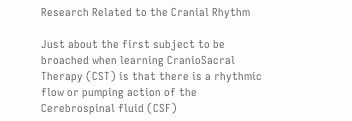Research Related to the Cranial Rhythm

Just about the first subject to be broached when learning CranioSacral Therapy (CST) is that there is a rhythmic flow or pumping action of the Cerebrospinal fluid (CSF)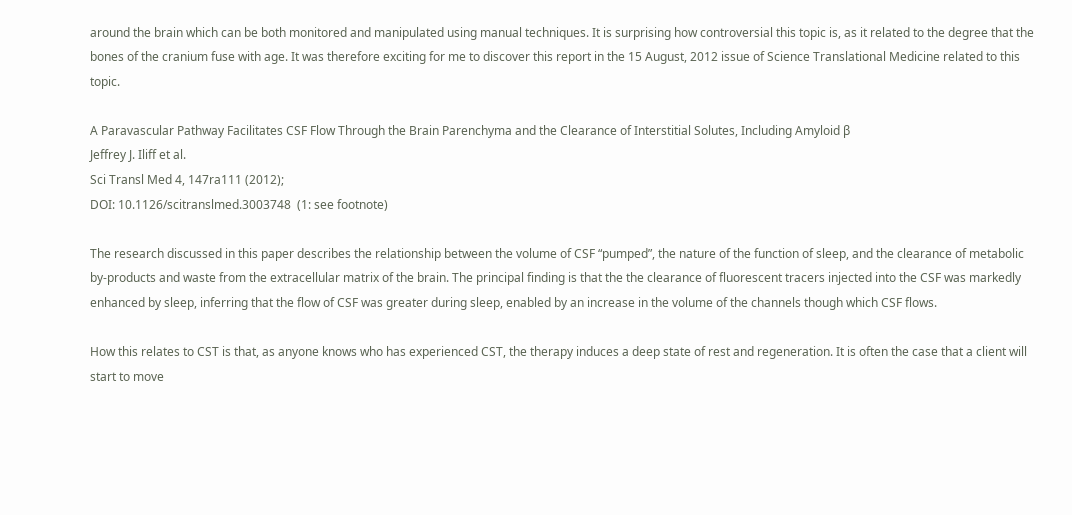around the brain which can be both monitored and manipulated using manual techniques. It is surprising how controversial this topic is, as it related to the degree that the bones of the cranium fuse with age. It was therefore exciting for me to discover this report in the 15 August, 2012 issue of Science Translational Medicine related to this topic.

A Paravascular Pathway Facilitates CSF Flow Through the Brain Parenchyma and the Clearance of Interstitial Solutes, Including Amyloid β
Jeffrey J. Iliff et al.
Sci Transl Med 4, 147ra111 (2012);
DOI: 10.1126/scitranslmed.3003748  (1: see footnote)

The research discussed in this paper describes the relationship between the volume of CSF “pumped”, the nature of the function of sleep, and the clearance of metabolic by-products and waste from the extracellular matrix of the brain. The principal finding is that the the clearance of fluorescent tracers injected into the CSF was markedly enhanced by sleep, inferring that the flow of CSF was greater during sleep, enabled by an increase in the volume of the channels though which CSF flows.

How this relates to CST is that, as anyone knows who has experienced CST, the therapy induces a deep state of rest and regeneration. It is often the case that a client will start to move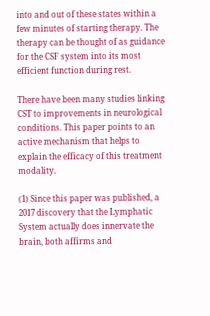into and out of these states within a few minutes of starting therapy. The therapy can be thought of as guidance for the CSF system into its most efficient function during rest.

There have been many studies linking CST to improvements in neurological conditions. This paper points to an active mechanism that helps to explain the efficacy of this treatment modality.

(1) Since this paper was published, a 2017 discovery that the Lymphatic System actually does innervate the brain, both affirms and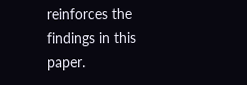reinforces the findings in this paper.